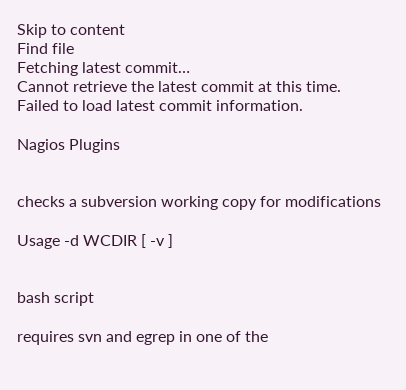Skip to content
Find file
Fetching latest commit…
Cannot retrieve the latest commit at this time.
Failed to load latest commit information.

Nagios Plugins


checks a subversion working copy for modifications

Usage -d WCDIR [ -v ]


bash script

requires svn and egrep in one of the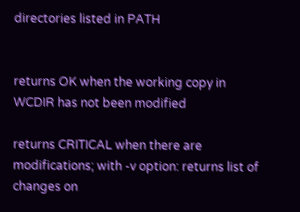directories listed in PATH


returns OK when the working copy in WCDIR has not been modified

returns CRITICAL when there are modifications; with -v option: returns list of changes on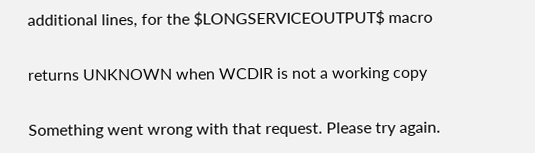additional lines, for the $LONGSERVICEOUTPUT$ macro

returns UNKNOWN when WCDIR is not a working copy

Something went wrong with that request. Please try again.